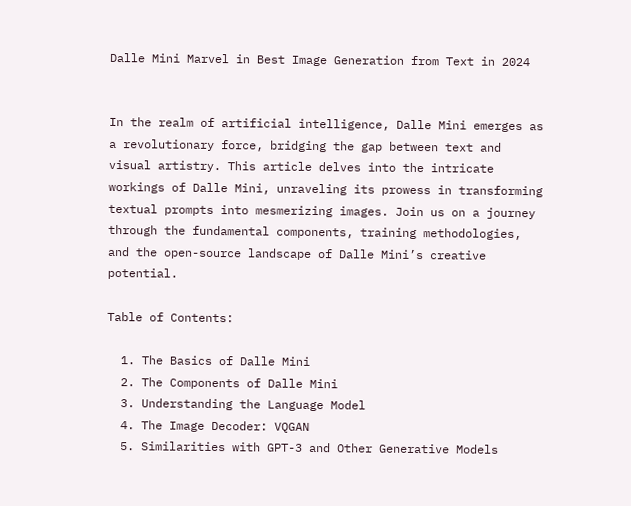Dalle Mini Marvel in Best Image Generation from Text in 2024


In the realm of artificial intelligence, Dalle Mini emerges as a revolutionary force, bridging the gap between text and visual artistry. This article delves into the intricate workings of Dalle Mini, unraveling its prowess in transforming textual prompts into mesmerizing images. Join us on a journey through the fundamental components, training methodologies, and the open-source landscape of Dalle Mini’s creative potential.

Table of Contents:

  1. The Basics of Dalle Mini
  2. The Components of Dalle Mini
  3. Understanding the Language Model
  4. The Image Decoder: VQGAN
  5. Similarities with GPT-3 and Other Generative Models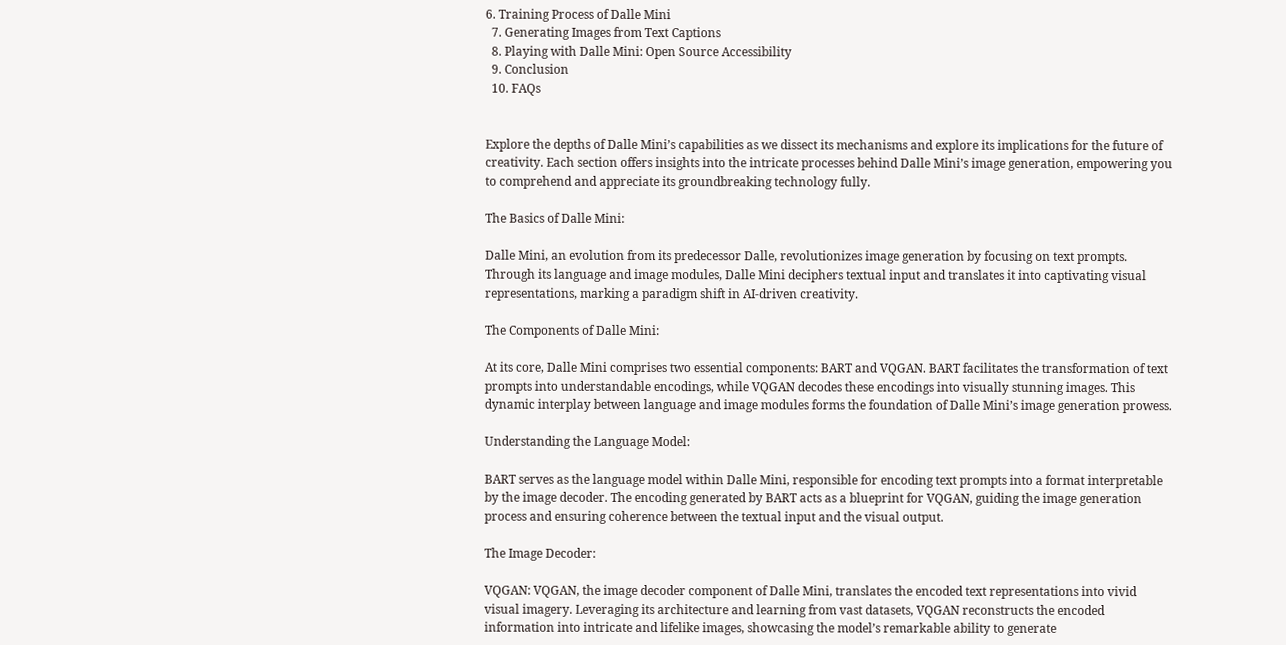6. Training Process of Dalle Mini
  7. Generating Images from Text Captions
  8. Playing with Dalle Mini: Open Source Accessibility
  9. Conclusion
  10. FAQs


Explore the depths of Dalle Mini’s capabilities as we dissect its mechanisms and explore its implications for the future of creativity. Each section offers insights into the intricate processes behind Dalle Mini’s image generation, empowering you to comprehend and appreciate its groundbreaking technology fully.

The Basics of Dalle Mini:

Dalle Mini, an evolution from its predecessor Dalle, revolutionizes image generation by focusing on text prompts. Through its language and image modules, Dalle Mini deciphers textual input and translates it into captivating visual representations, marking a paradigm shift in AI-driven creativity.

The Components of Dalle Mini:

At its core, Dalle Mini comprises two essential components: BART and VQGAN. BART facilitates the transformation of text prompts into understandable encodings, while VQGAN decodes these encodings into visually stunning images. This dynamic interplay between language and image modules forms the foundation of Dalle Mini’s image generation prowess.

Understanding the Language Model:

BART serves as the language model within Dalle Mini, responsible for encoding text prompts into a format interpretable by the image decoder. The encoding generated by BART acts as a blueprint for VQGAN, guiding the image generation process and ensuring coherence between the textual input and the visual output.

The Image Decoder:

VQGAN: VQGAN, the image decoder component of Dalle Mini, translates the encoded text representations into vivid visual imagery. Leveraging its architecture and learning from vast datasets, VQGAN reconstructs the encoded information into intricate and lifelike images, showcasing the model’s remarkable ability to generate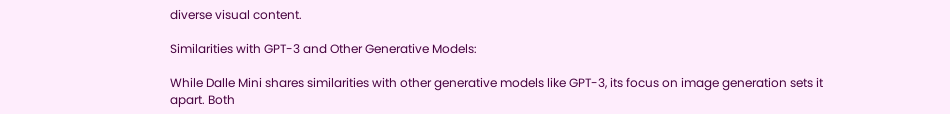diverse visual content.

Similarities with GPT-3 and Other Generative Models:

While Dalle Mini shares similarities with other generative models like GPT-3, its focus on image generation sets it apart. Both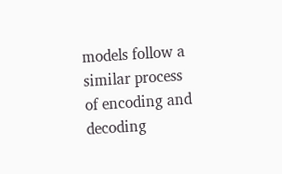models follow a similar process of encoding and decoding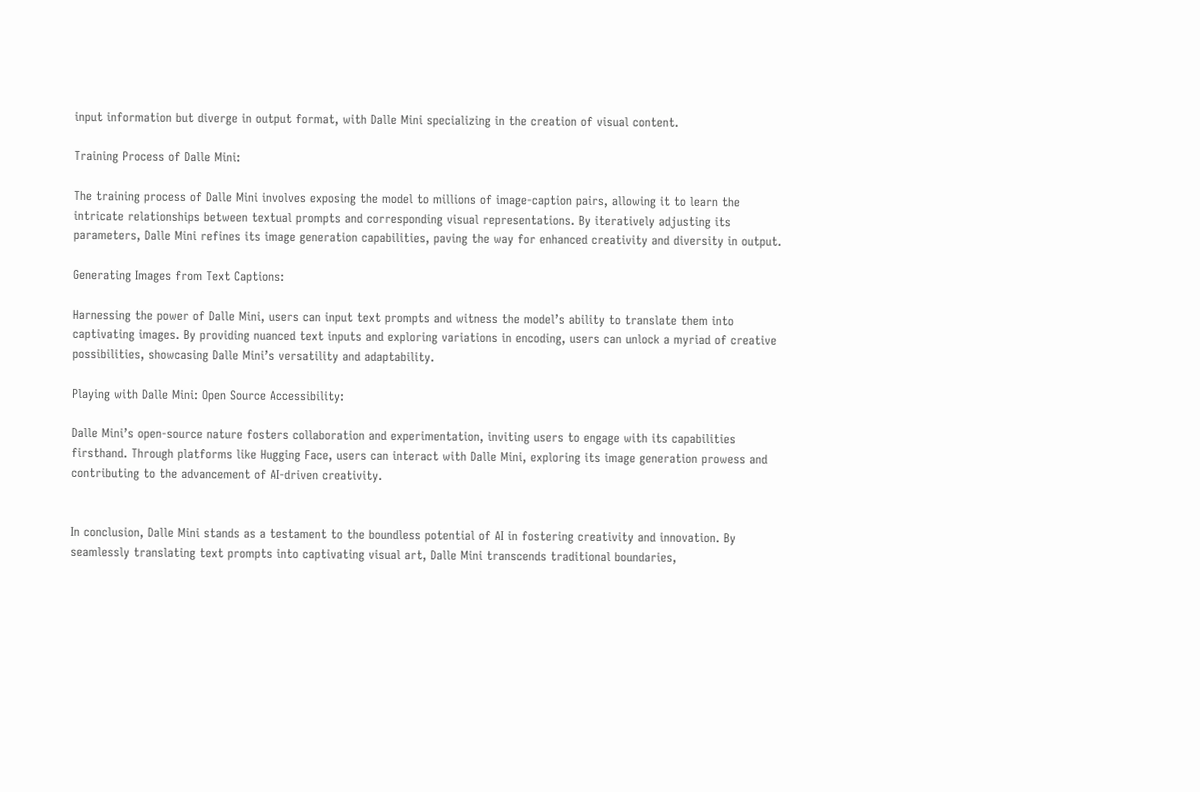input information but diverge in output format, with Dalle Mini specializing in the creation of visual content.

Training Process of Dalle Mini:

The training process of Dalle Mini involves exposing the model to millions of image-caption pairs, allowing it to learn the intricate relationships between textual prompts and corresponding visual representations. By iteratively adjusting its parameters, Dalle Mini refines its image generation capabilities, paving the way for enhanced creativity and diversity in output.

Generating Images from Text Captions:

Harnessing the power of Dalle Mini, users can input text prompts and witness the model’s ability to translate them into captivating images. By providing nuanced text inputs and exploring variations in encoding, users can unlock a myriad of creative possibilities, showcasing Dalle Mini’s versatility and adaptability.

Playing with Dalle Mini: Open Source Accessibility:

Dalle Mini’s open-source nature fosters collaboration and experimentation, inviting users to engage with its capabilities firsthand. Through platforms like Hugging Face, users can interact with Dalle Mini, exploring its image generation prowess and contributing to the advancement of AI-driven creativity.


In conclusion, Dalle Mini stands as a testament to the boundless potential of AI in fostering creativity and innovation. By seamlessly translating text prompts into captivating visual art, Dalle Mini transcends traditional boundaries,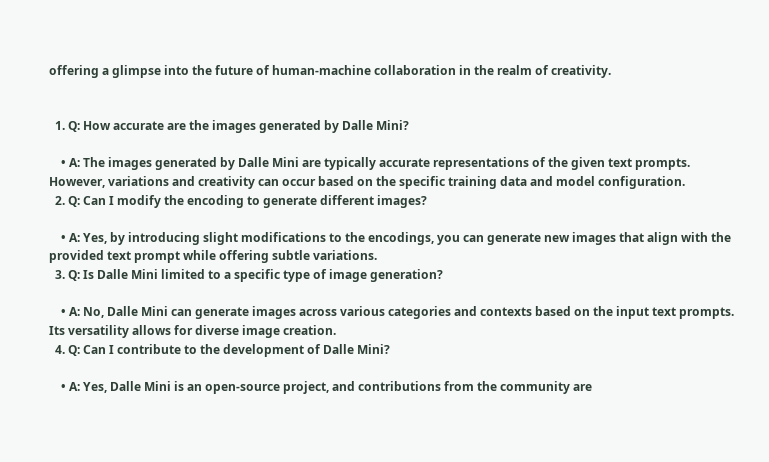offering a glimpse into the future of human-machine collaboration in the realm of creativity.


  1. Q: How accurate are the images generated by Dalle Mini?

    • A: The images generated by Dalle Mini are typically accurate representations of the given text prompts. However, variations and creativity can occur based on the specific training data and model configuration.
  2. Q: Can I modify the encoding to generate different images?

    • A: Yes, by introducing slight modifications to the encodings, you can generate new images that align with the provided text prompt while offering subtle variations.
  3. Q: Is Dalle Mini limited to a specific type of image generation?

    • A: No, Dalle Mini can generate images across various categories and contexts based on the input text prompts. Its versatility allows for diverse image creation.
  4. Q: Can I contribute to the development of Dalle Mini?

    • A: Yes, Dalle Mini is an open-source project, and contributions from the community are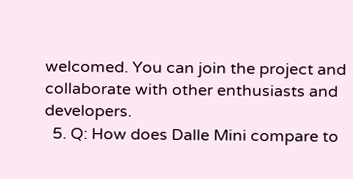welcomed. You can join the project and collaborate with other enthusiasts and developers.
  5. Q: How does Dalle Mini compare to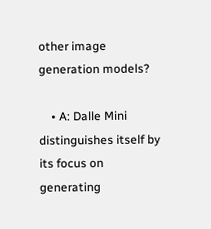other image generation models?

    • A: Dalle Mini distinguishes itself by its focus on generating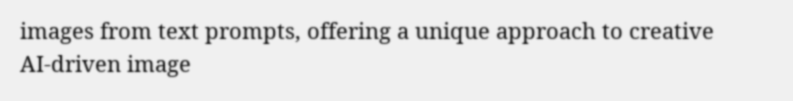images from text prompts, offering a unique approach to creative AI-driven image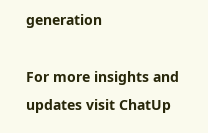generation

For more insights and updates visit ChatUp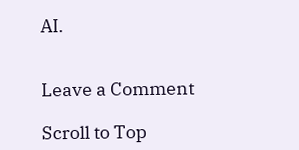AI.


Leave a Comment

Scroll to Top